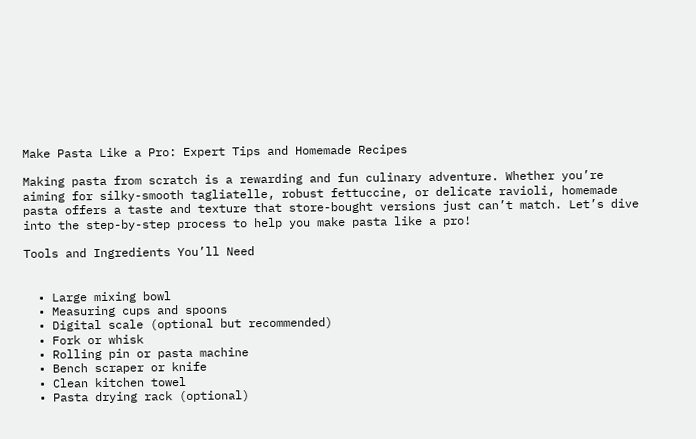Make Pasta Like a Pro: Expert Tips and Homemade Recipes

Making pasta from scratch is a rewarding and fun culinary adventure. Whether you’re aiming for silky-smooth tagliatelle, robust fettuccine, or delicate ravioli, homemade pasta offers a taste and texture that store-bought versions just can’t match. Let’s dive into the step-by-step process to help you make pasta like a pro!

Tools and Ingredients You’ll Need


  • Large mixing bowl
  • Measuring cups and spoons
  • Digital scale (optional but recommended)
  • Fork or whisk
  • Rolling pin or pasta machine
  • Bench scraper or knife
  • Clean kitchen towel
  • Pasta drying rack (optional)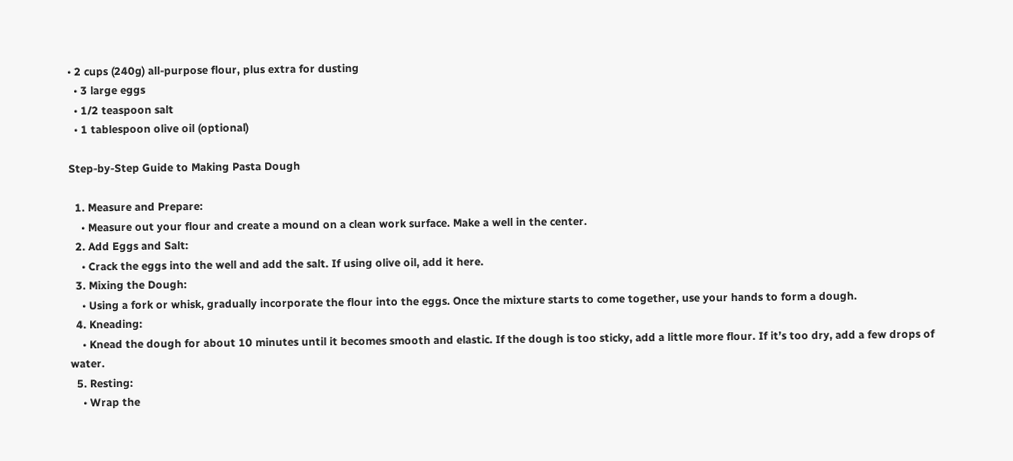• 2 cups (240g) all-purpose flour, plus extra for dusting
  • 3 large eggs
  • 1/2 teaspoon salt
  • 1 tablespoon olive oil (optional)

Step-by-Step Guide to Making Pasta Dough

  1. Measure and Prepare:
    • Measure out your flour and create a mound on a clean work surface. Make a well in the center.
  2. Add Eggs and Salt:
    • Crack the eggs into the well and add the salt. If using olive oil, add it here.
  3. Mixing the Dough:
    • Using a fork or whisk, gradually incorporate the flour into the eggs. Once the mixture starts to come together, use your hands to form a dough.
  4. Kneading:
    • Knead the dough for about 10 minutes until it becomes smooth and elastic. If the dough is too sticky, add a little more flour. If it’s too dry, add a few drops of water.
  5. Resting:
    • Wrap the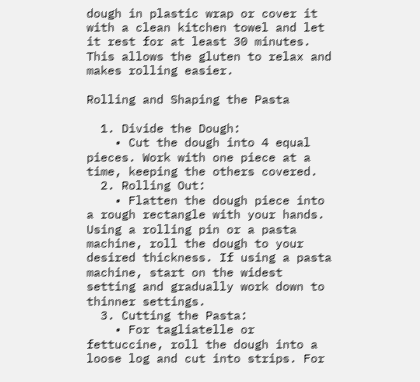dough in plastic wrap or cover it with a clean kitchen towel and let it rest for at least 30 minutes. This allows the gluten to relax and makes rolling easier.

Rolling and Shaping the Pasta

  1. Divide the Dough:
    • Cut the dough into 4 equal pieces. Work with one piece at a time, keeping the others covered.
  2. Rolling Out:
    • Flatten the dough piece into a rough rectangle with your hands. Using a rolling pin or a pasta machine, roll the dough to your desired thickness. If using a pasta machine, start on the widest setting and gradually work down to thinner settings.
  3. Cutting the Pasta:
    • For tagliatelle or fettuccine, roll the dough into a loose log and cut into strips. For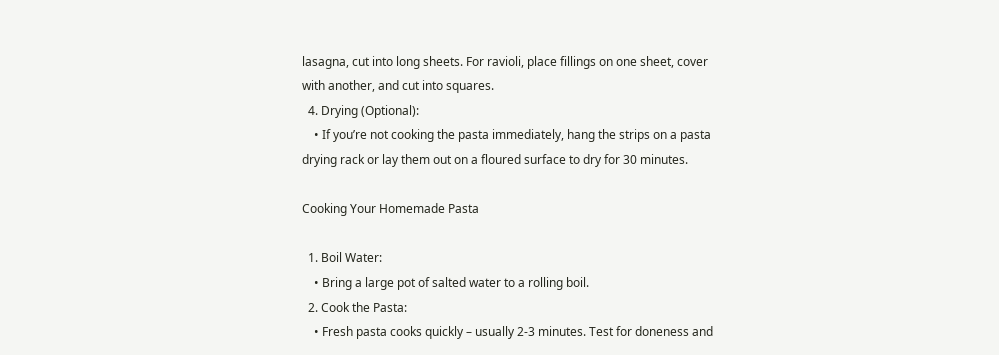lasagna, cut into long sheets. For ravioli, place fillings on one sheet, cover with another, and cut into squares.
  4. Drying (Optional):
    • If you’re not cooking the pasta immediately, hang the strips on a pasta drying rack or lay them out on a floured surface to dry for 30 minutes.

Cooking Your Homemade Pasta

  1. Boil Water:
    • Bring a large pot of salted water to a rolling boil.
  2. Cook the Pasta:
    • Fresh pasta cooks quickly – usually 2-3 minutes. Test for doneness and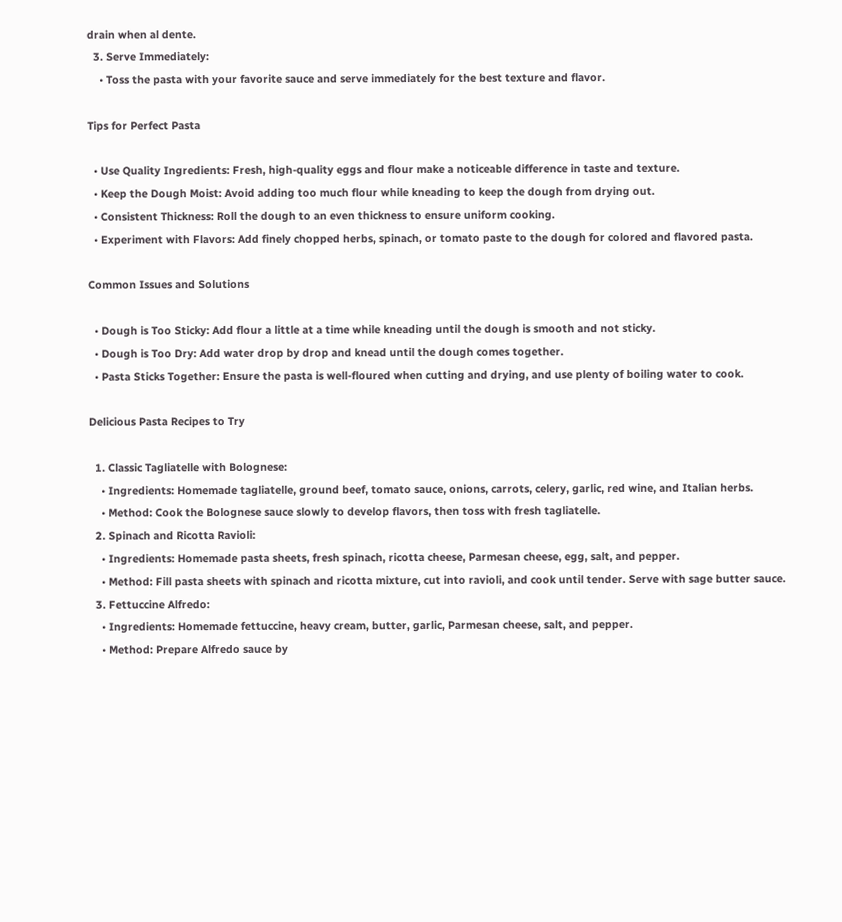drain when al dente.
  3. Serve Immediately:
    • Toss the pasta with your favorite sauce and serve immediately for the best texture and flavor.

Tips for Perfect Pasta

  • Use Quality Ingredients: Fresh, high-quality eggs and flour make a noticeable difference in taste and texture.
  • Keep the Dough Moist: Avoid adding too much flour while kneading to keep the dough from drying out.
  • Consistent Thickness: Roll the dough to an even thickness to ensure uniform cooking.
  • Experiment with Flavors: Add finely chopped herbs, spinach, or tomato paste to the dough for colored and flavored pasta.

Common Issues and Solutions

  • Dough is Too Sticky: Add flour a little at a time while kneading until the dough is smooth and not sticky.
  • Dough is Too Dry: Add water drop by drop and knead until the dough comes together.
  • Pasta Sticks Together: Ensure the pasta is well-floured when cutting and drying, and use plenty of boiling water to cook.

Delicious Pasta Recipes to Try

  1. Classic Tagliatelle with Bolognese:
    • Ingredients: Homemade tagliatelle, ground beef, tomato sauce, onions, carrots, celery, garlic, red wine, and Italian herbs.
    • Method: Cook the Bolognese sauce slowly to develop flavors, then toss with fresh tagliatelle.
  2. Spinach and Ricotta Ravioli:
    • Ingredients: Homemade pasta sheets, fresh spinach, ricotta cheese, Parmesan cheese, egg, salt, and pepper.
    • Method: Fill pasta sheets with spinach and ricotta mixture, cut into ravioli, and cook until tender. Serve with sage butter sauce.
  3. Fettuccine Alfredo:
    • Ingredients: Homemade fettuccine, heavy cream, butter, garlic, Parmesan cheese, salt, and pepper.
    • Method: Prepare Alfredo sauce by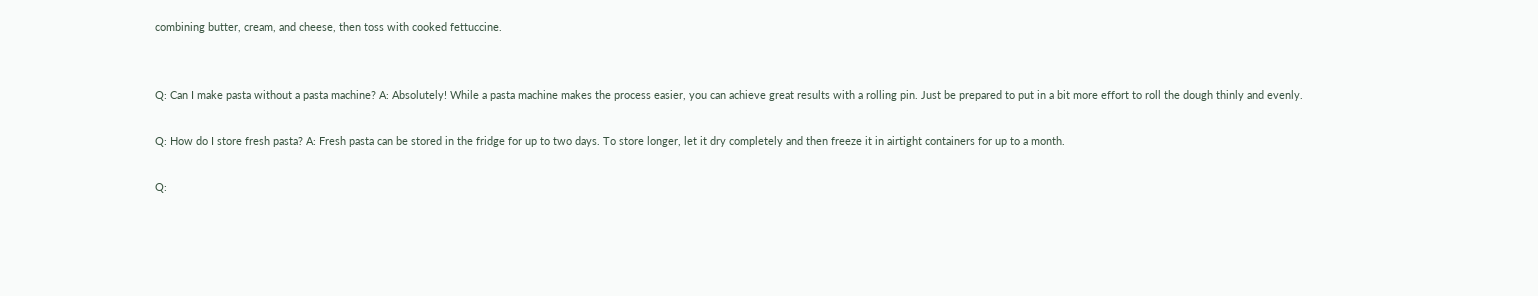combining butter, cream, and cheese, then toss with cooked fettuccine.


Q: Can I make pasta without a pasta machine? A: Absolutely! While a pasta machine makes the process easier, you can achieve great results with a rolling pin. Just be prepared to put in a bit more effort to roll the dough thinly and evenly.

Q: How do I store fresh pasta? A: Fresh pasta can be stored in the fridge for up to two days. To store longer, let it dry completely and then freeze it in airtight containers for up to a month.

Q: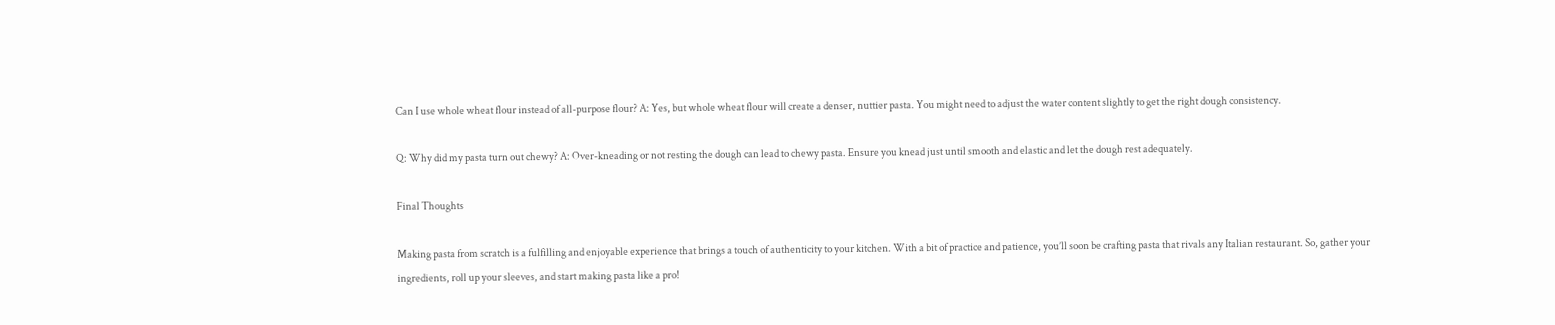Can I use whole wheat flour instead of all-purpose flour? A: Yes, but whole wheat flour will create a denser, nuttier pasta. You might need to adjust the water content slightly to get the right dough consistency.

Q: Why did my pasta turn out chewy? A: Over-kneading or not resting the dough can lead to chewy pasta. Ensure you knead just until smooth and elastic and let the dough rest adequately.

Final Thoughts

Making pasta from scratch is a fulfilling and enjoyable experience that brings a touch of authenticity to your kitchen. With a bit of practice and patience, you’ll soon be crafting pasta that rivals any Italian restaurant. So, gather your ingredients, roll up your sleeves, and start making pasta like a pro!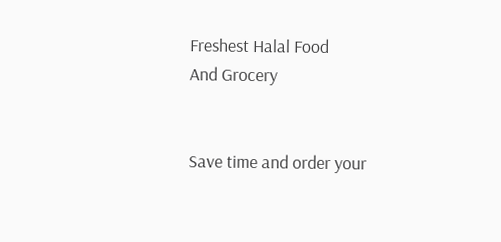Freshest Halal Food
And Grocery


Save time and order your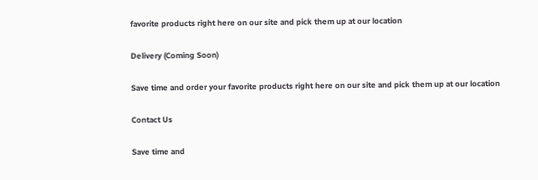favorite products right here on our site and pick them up at our location

Delivery (Coming Soon)

Save time and order your favorite products right here on our site and pick them up at our location

Contact Us

Save time and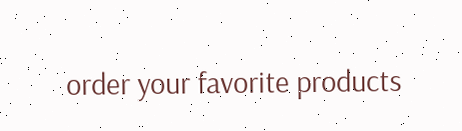order your favorite products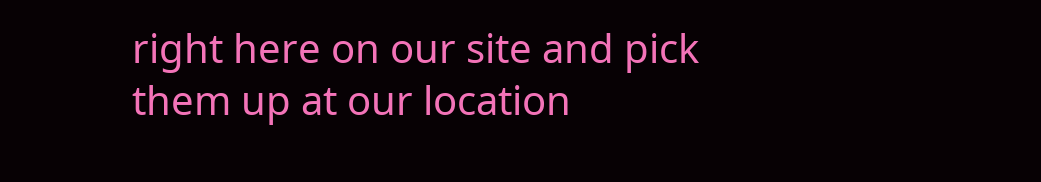right here on our site and pick them up at our location